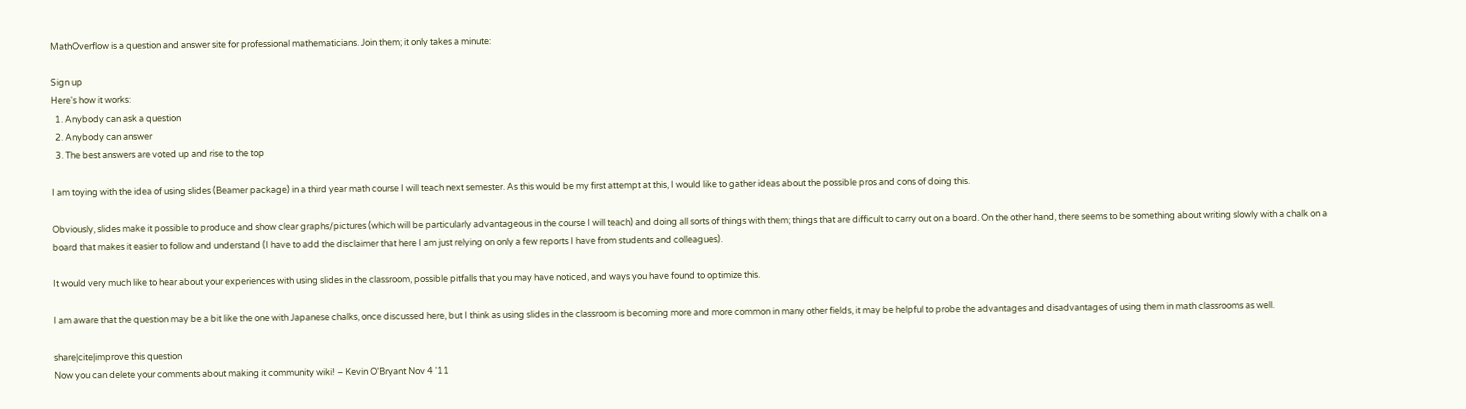MathOverflow is a question and answer site for professional mathematicians. Join them; it only takes a minute:

Sign up
Here's how it works:
  1. Anybody can ask a question
  2. Anybody can answer
  3. The best answers are voted up and rise to the top

I am toying with the idea of using slides (Beamer package) in a third year math course I will teach next semester. As this would be my first attempt at this, I would like to gather ideas about the possible pros and cons of doing this.

Obviously, slides make it possible to produce and show clear graphs/pictures (which will be particularly advantageous in the course I will teach) and doing all sorts of things with them; things that are difficult to carry out on a board. On the other hand, there seems to be something about writing slowly with a chalk on a board that makes it easier to follow and understand (I have to add the disclaimer that here I am just relying on only a few reports I have from students and colleagues).

It would very much like to hear about your experiences with using slides in the classroom, possible pitfalls that you may have noticed, and ways you have found to optimize this.

I am aware that the question may be a bit like the one with Japanese chalks, once discussed here, but I think as using slides in the classroom is becoming more and more common in many other fields, it may be helpful to probe the advantages and disadvantages of using them in math classrooms as well.

share|cite|improve this question
Now you can delete your comments about making it community wiki! – Kevin O'Bryant Nov 4 '11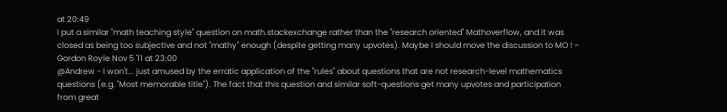at 20:49
I put a similar "math teaching style" question on math.stackexchange rather than the "research oriented" Mathoverflow, and it was closed as being too subjective and not "mathy" enough (despite getting many upvotes). Maybe I should move the discussion to MO ! – Gordon Royle Nov 5 '11 at 23:00
@Andrew - I won't... just amused by the erratic application of the "rules" about questions that are not research-level mathematics questions (e.g. "Most memorable title"). The fact that this question and similar soft-questions get many upvotes and participation from great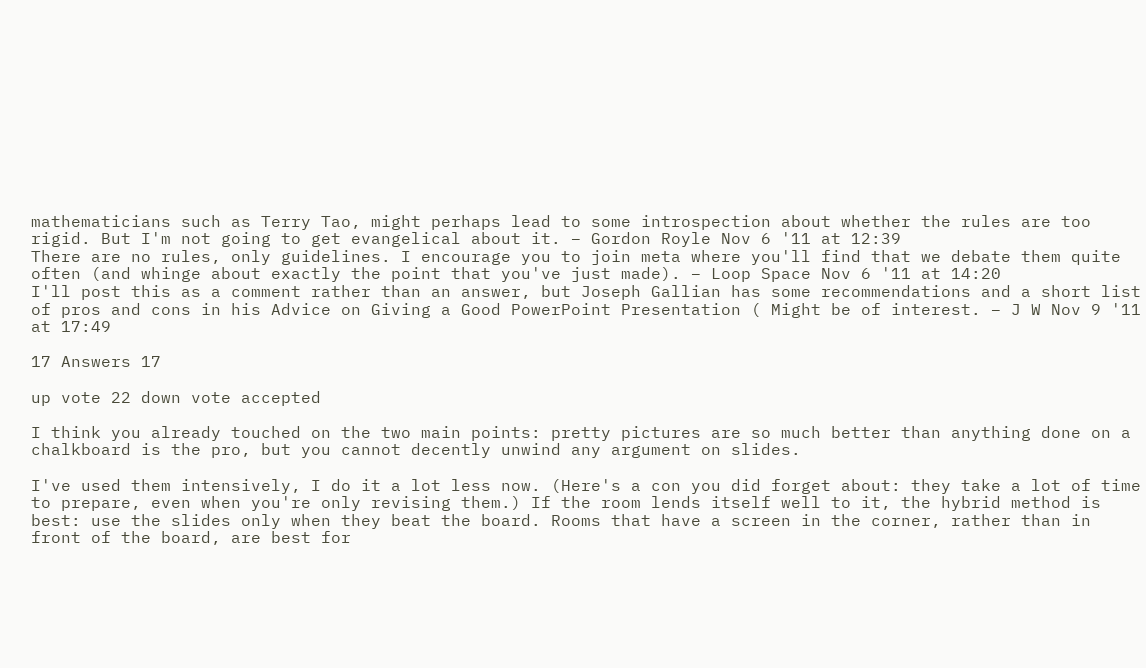mathematicians such as Terry Tao, might perhaps lead to some introspection about whether the rules are too rigid. But I'm not going to get evangelical about it. – Gordon Royle Nov 6 '11 at 12:39
There are no rules, only guidelines. I encourage you to join meta where you'll find that we debate them quite often (and whinge about exactly the point that you've just made). – Loop Space Nov 6 '11 at 14:20
I'll post this as a comment rather than an answer, but Joseph Gallian has some recommendations and a short list of pros and cons in his Advice on Giving a Good PowerPoint Presentation ( Might be of interest. – J W Nov 9 '11 at 17:49

17 Answers 17

up vote 22 down vote accepted

I think you already touched on the two main points: pretty pictures are so much better than anything done on a chalkboard is the pro, but you cannot decently unwind any argument on slides.

I've used them intensively, I do it a lot less now. (Here's a con you did forget about: they take a lot of time to prepare, even when you're only revising them.) If the room lends itself well to it, the hybrid method is best: use the slides only when they beat the board. Rooms that have a screen in the corner, rather than in front of the board, are best for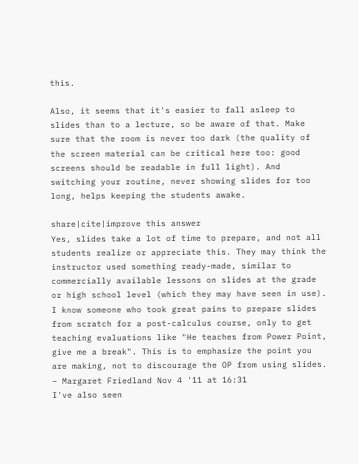this.

Also, it seems that it's easier to fall asleep to slides than to a lecture, so be aware of that. Make sure that the room is never too dark (the quality of the screen material can be critical here too: good screens should be readable in full light). And switching your routine, never showing slides for too long, helps keeping the students awake.

share|cite|improve this answer
Yes, slides take a lot of time to prepare, and not all students realize or appreciate this. They may think the instructor used something ready-made, similar to commercially available lessons on slides at the grade or high school level (which they may have seen in use). I know someone who took great pains to prepare slides from scratch for a post-calculus course, only to get teaching evaluations like "He teaches from Power Point, give me a break". This is to emphasize the point you are making, not to discourage the OP from using slides. – Margaret Friedland Nov 4 '11 at 16:31
I've also seen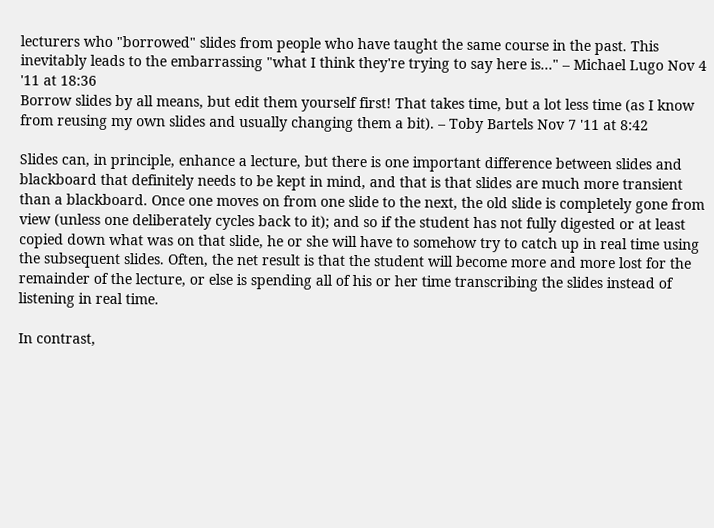lecturers who "borrowed" slides from people who have taught the same course in the past. This inevitably leads to the embarrassing "what I think they're trying to say here is..." – Michael Lugo Nov 4 '11 at 18:36
Borrow slides by all means, but edit them yourself first! That takes time, but a lot less time (as I know from reusing my own slides and usually changing them a bit). – Toby Bartels Nov 7 '11 at 8:42

Slides can, in principle, enhance a lecture, but there is one important difference between slides and blackboard that definitely needs to be kept in mind, and that is that slides are much more transient than a blackboard. Once one moves on from one slide to the next, the old slide is completely gone from view (unless one deliberately cycles back to it); and so if the student has not fully digested or at least copied down what was on that slide, he or she will have to somehow try to catch up in real time using the subsequent slides. Often, the net result is that the student will become more and more lost for the remainder of the lecture, or else is spending all of his or her time transcribing the slides instead of listening in real time.

In contrast,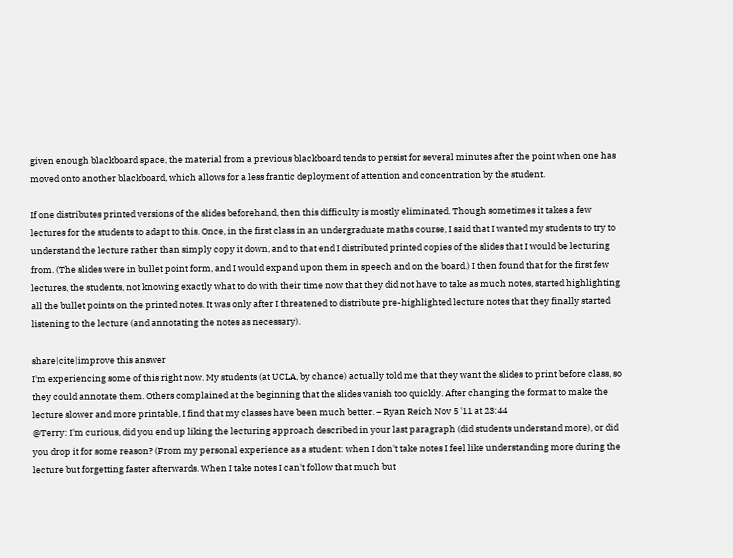given enough blackboard space, the material from a previous blackboard tends to persist for several minutes after the point when one has moved onto another blackboard, which allows for a less frantic deployment of attention and concentration by the student.

If one distributes printed versions of the slides beforehand, then this difficulty is mostly eliminated. Though sometimes it takes a few lectures for the students to adapt to this. Once, in the first class in an undergraduate maths course, I said that I wanted my students to try to understand the lecture rather than simply copy it down, and to that end I distributed printed copies of the slides that I would be lecturing from. (The slides were in bullet point form, and I would expand upon them in speech and on the board.) I then found that for the first few lectures, the students, not knowing exactly what to do with their time now that they did not have to take as much notes, started highlighting all the bullet points on the printed notes. It was only after I threatened to distribute pre-highlighted lecture notes that they finally started listening to the lecture (and annotating the notes as necessary).

share|cite|improve this answer
I'm experiencing some of this right now. My students (at UCLA, by chance) actually told me that they want the slides to print before class, so they could annotate them. Others complained at the beginning that the slides vanish too quickly. After changing the format to make the lecture slower and more printable, I find that my classes have been much better. – Ryan Reich Nov 5 '11 at 23:44
@Terry: I'm curious, did you end up liking the lecturing approach described in your last paragraph (did students understand more), or did you drop it for some reason? (From my personal experience as a student: when I don't take notes I feel like understanding more during the lecture but forgetting faster afterwards. When I take notes I can't follow that much but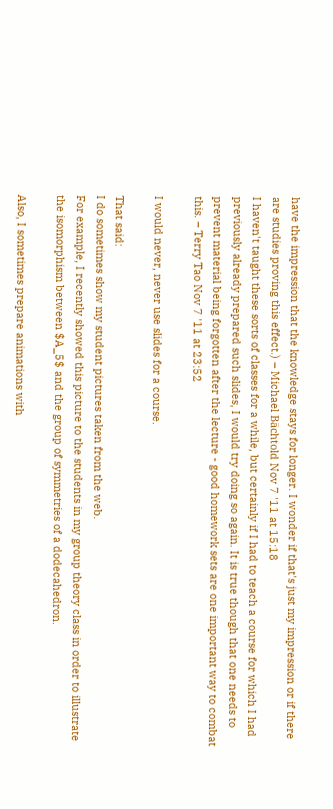have the impression that the knowledge stays for longer. I wonder if that's just my impression or if there are studies proving this effect.) – Michael Bächtold Nov 7 '11 at 15:18
I haven't taught these sorts of classes for a while, but certainly if I had to teach a course for which I had previously already prepared such slides, I would try doing so again. It is true though that one needs to prevent material being forgotten after the lecture - good homework sets are one important way to combat this. – Terry Tao Nov 7 '11 at 23:52

I would never, never use slides for a course.

That said:
I do sometimes show my student pictures taken from the web.
For example, I recently showed this picture to the students in my group theory class in order to illustrate the isomorphism between $A_5$ and the group of symmetries of a dodecahedron.

Also, I sometimes prepare animations with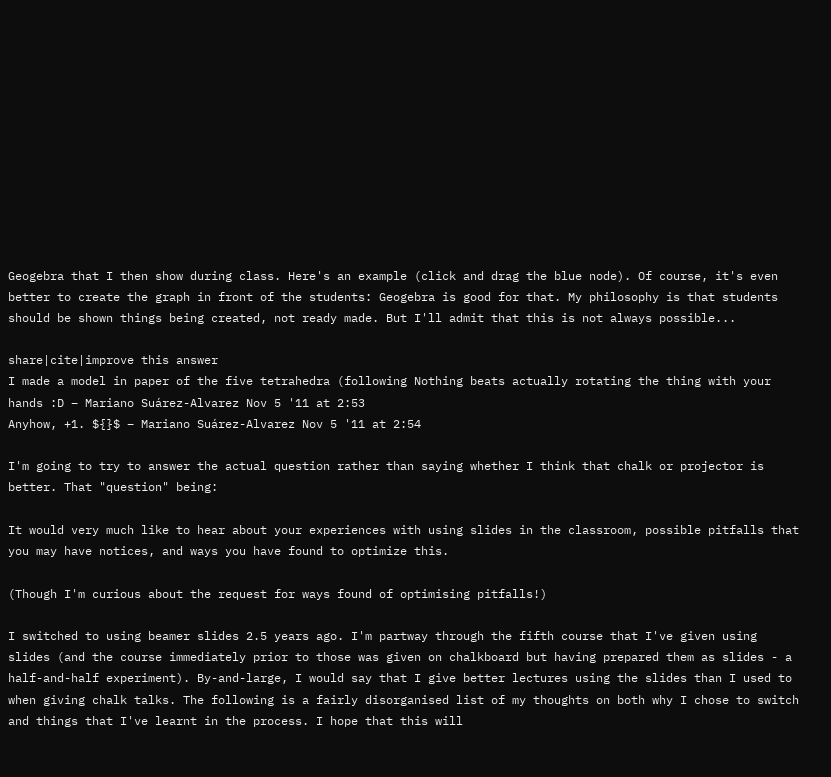Geogebra that I then show during class. Here's an example (click and drag the blue node). Of course, it's even better to create the graph in front of the students: Geogebra is good for that. My philosophy is that students should be shown things being created, not ready made. But I'll admit that this is not always possible...

share|cite|improve this answer
I made a model in paper of the five tetrahedra (following Nothing beats actually rotating the thing with your hands :D – Mariano Suárez-Alvarez Nov 5 '11 at 2:53
Anyhow, +1. ${}$ – Mariano Suárez-Alvarez Nov 5 '11 at 2:54

I'm going to try to answer the actual question rather than saying whether I think that chalk or projector is better. That "question" being:

It would very much like to hear about your experiences with using slides in the classroom, possible pitfalls that you may have notices, and ways you have found to optimize this.

(Though I'm curious about the request for ways found of optimising pitfalls!)

I switched to using beamer slides 2.5 years ago. I'm partway through the fifth course that I've given using slides (and the course immediately prior to those was given on chalkboard but having prepared them as slides - a half-and-half experiment). By-and-large, I would say that I give better lectures using the slides than I used to when giving chalk talks. The following is a fairly disorganised list of my thoughts on both why I chose to switch and things that I've learnt in the process. I hope that this will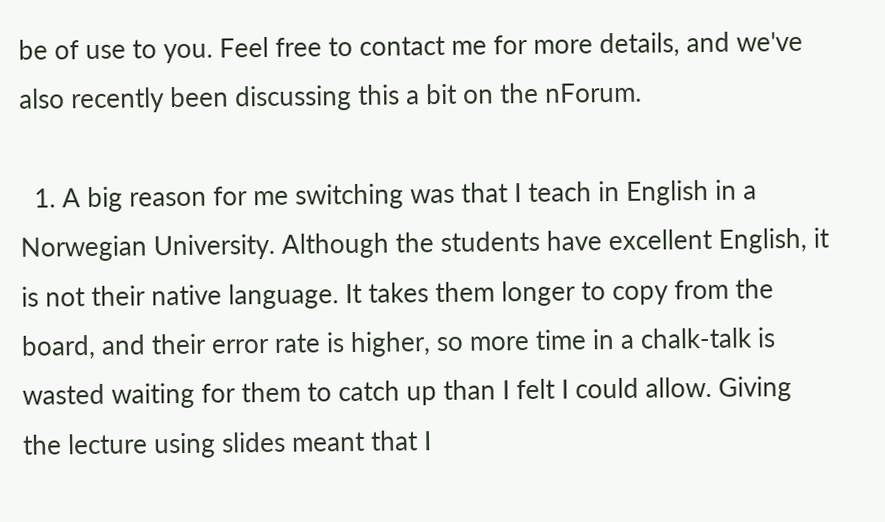be of use to you. Feel free to contact me for more details, and we've also recently been discussing this a bit on the nForum.

  1. A big reason for me switching was that I teach in English in a Norwegian University. Although the students have excellent English, it is not their native language. It takes them longer to copy from the board, and their error rate is higher, so more time in a chalk-talk is wasted waiting for them to catch up than I felt I could allow. Giving the lecture using slides meant that I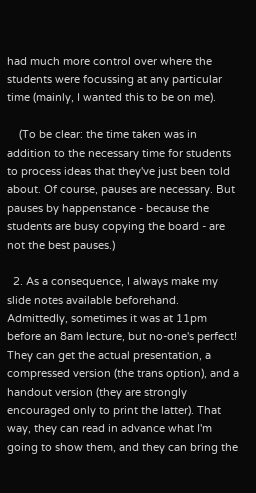had much more control over where the students were focussing at any particular time (mainly, I wanted this to be on me).

    (To be clear: the time taken was in addition to the necessary time for students to process ideas that they've just been told about. Of course, pauses are necessary. But pauses by happenstance - because the students are busy copying the board - are not the best pauses.)

  2. As a consequence, I always make my slide notes available beforehand. Admittedly, sometimes it was at 11pm before an 8am lecture, but no-one's perfect! They can get the actual presentation, a compressed version (the trans option), and a handout version (they are strongly encouraged only to print the latter). That way, they can read in advance what I'm going to show them, and they can bring the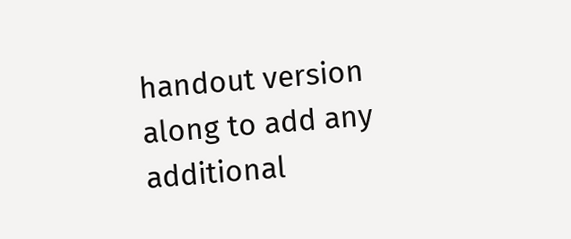handout version along to add any additional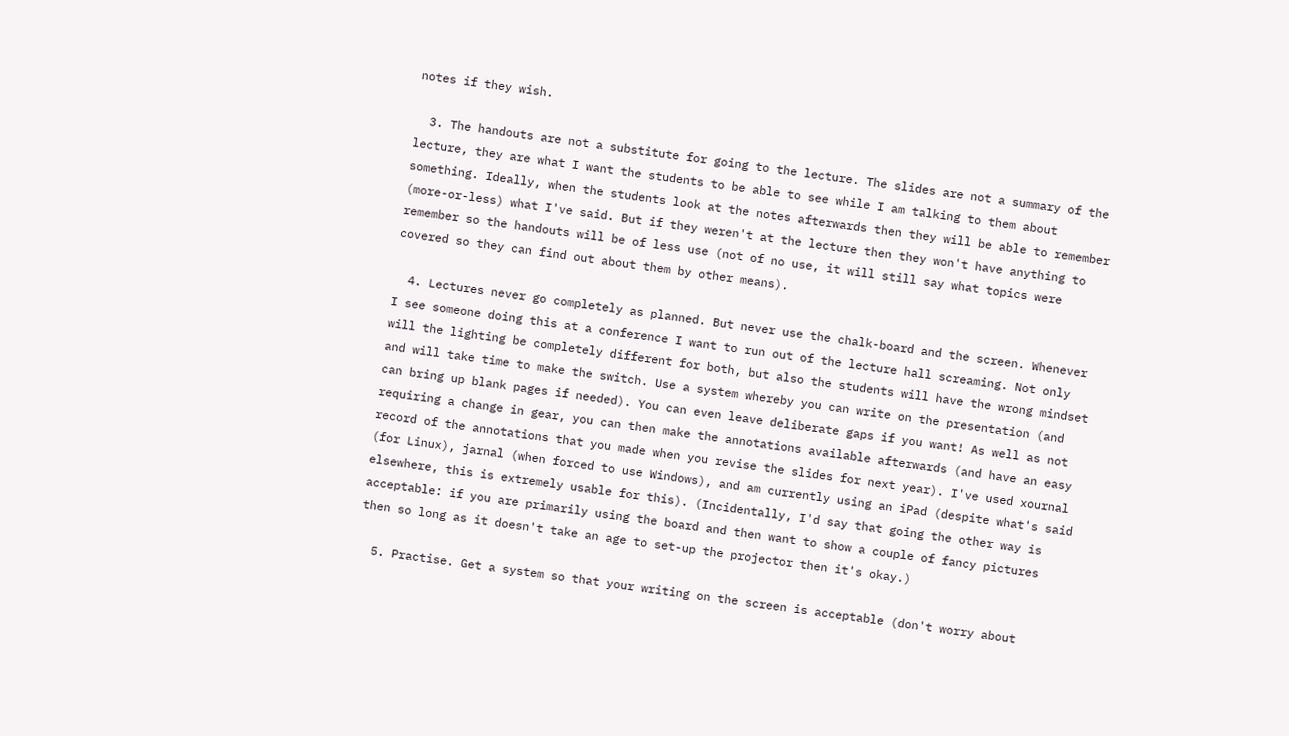notes if they wish.

  3. The handouts are not a substitute for going to the lecture. The slides are not a summary of the lecture, they are what I want the students to be able to see while I am talking to them about something. Ideally, when the students look at the notes afterwards then they will be able to remember (more-or-less) what I've said. But if they weren't at the lecture then they won't have anything to remember so the handouts will be of less use (not of no use, it will still say what topics were covered so they can find out about them by other means).

  4. Lectures never go completely as planned. But never use the chalk-board and the screen. Whenever I see someone doing this at a conference I want to run out of the lecture hall screaming. Not only will the lighting be completely different for both, but also the students will have the wrong mindset and will take time to make the switch. Use a system whereby you can write on the presentation (and can bring up blank pages if needed). You can even leave deliberate gaps if you want! As well as not requiring a change in gear, you can then make the annotations available afterwards (and have an easy record of the annotations that you made when you revise the slides for next year). I've used xournal (for Linux), jarnal (when forced to use Windows), and am currently using an iPad (despite what's said elsewhere, this is extremely usable for this). (Incidentally, I'd say that going the other way is acceptable: if you are primarily using the board and then want to show a couple of fancy pictures then so long as it doesn't take an age to set-up the projector then it's okay.)

  5. Practise. Get a system so that your writing on the screen is acceptable (don't worry about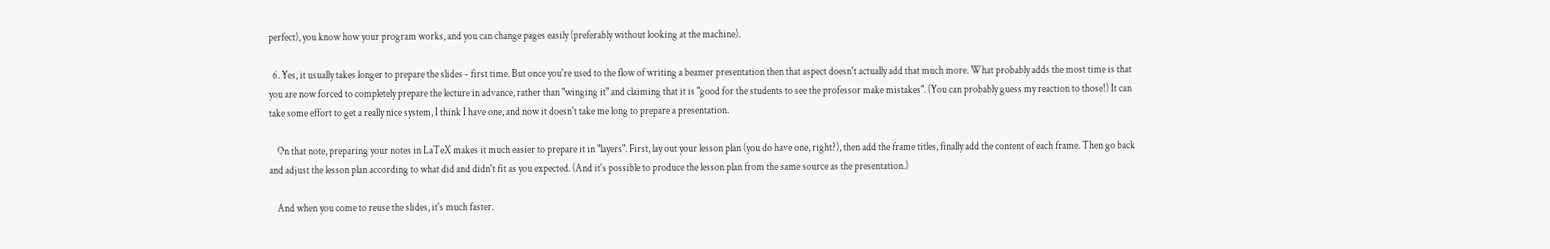perfect), you know how your program works, and you can change pages easily (preferably without looking at the machine).

  6. Yes, it usually takes longer to prepare the slides - first time. But once you're used to the flow of writing a beamer presentation then that aspect doesn't actually add that much more. What probably adds the most time is that you are now forced to completely prepare the lecture in advance, rather than "winging it" and claiming that it is "good for the students to see the professor make mistakes". (You can probably guess my reaction to those!) It can take some effort to get a really nice system, I think I have one, and now it doesn't take me long to prepare a presentation.

    On that note, preparing your notes in LaTeX makes it much easier to prepare it in "layers". First, lay out your lesson plan (you do have one, right?), then add the frame titles, finally add the content of each frame. Then go back and adjust the lesson plan according to what did and didn't fit as you expected. (And it's possible to produce the lesson plan from the same source as the presentation.)

    And when you come to reuse the slides, it's much faster.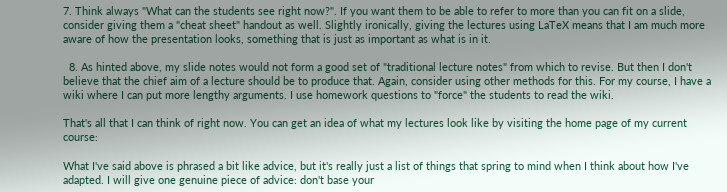7. Think always "What can the students see right now?". If you want them to be able to refer to more than you can fit on a slide, consider giving them a "cheat sheet" handout as well. Slightly ironically, giving the lectures using LaTeX means that I am much more aware of how the presentation looks, something that is just as important as what is in it.

  8. As hinted above, my slide notes would not form a good set of "traditional lecture notes" from which to revise. But then I don't believe that the chief aim of a lecture should be to produce that. Again, consider using other methods for this. For my course, I have a wiki where I can put more lengthy arguments. I use homework questions to "force" the students to read the wiki.

That's all that I can think of right now. You can get an idea of what my lectures look like by visiting the home page of my current course:

What I've said above is phrased a bit like advice, but it's really just a list of things that spring to mind when I think about how I've adapted. I will give one genuine piece of advice: don't base your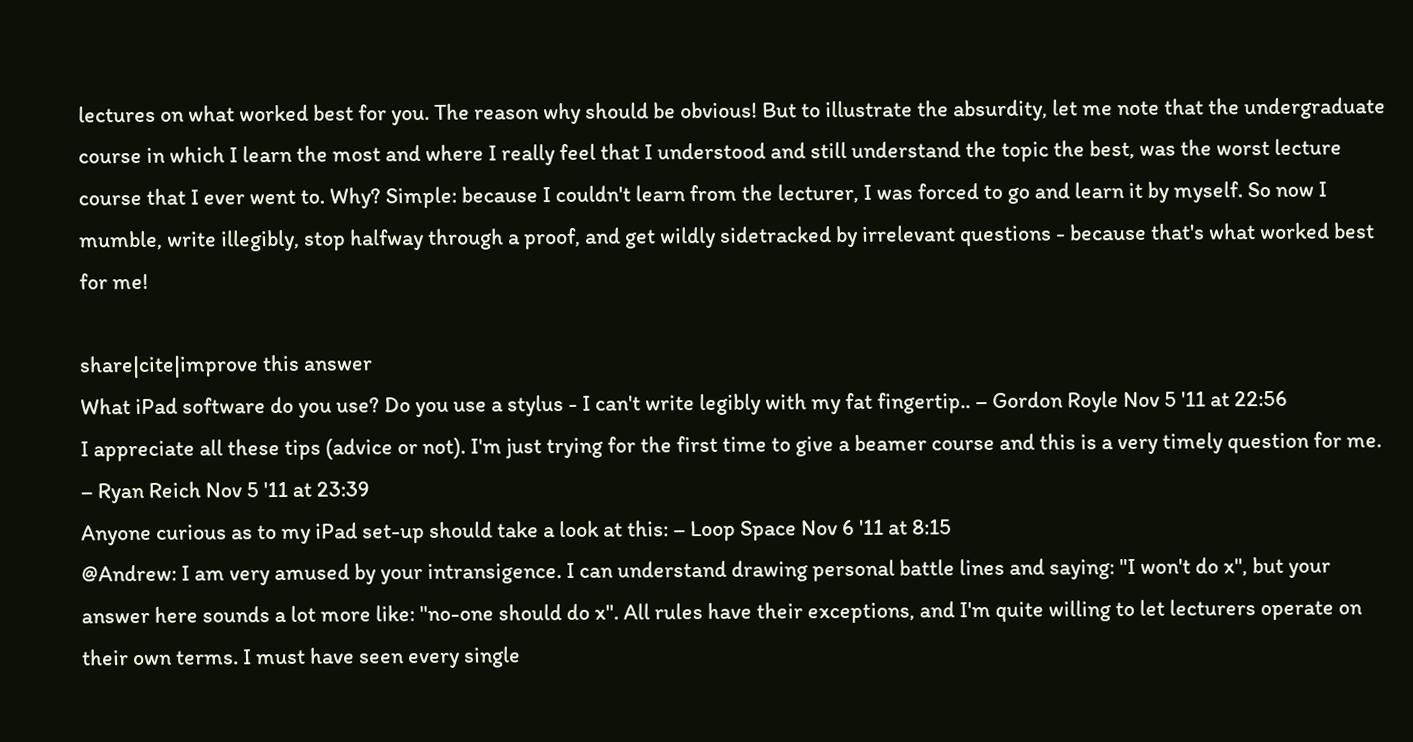lectures on what worked best for you. The reason why should be obvious! But to illustrate the absurdity, let me note that the undergraduate course in which I learn the most and where I really feel that I understood and still understand the topic the best, was the worst lecture course that I ever went to. Why? Simple: because I couldn't learn from the lecturer, I was forced to go and learn it by myself. So now I mumble, write illegibly, stop halfway through a proof, and get wildly sidetracked by irrelevant questions - because that's what worked best for me!

share|cite|improve this answer
What iPad software do you use? Do you use a stylus - I can't write legibly with my fat fingertip.. – Gordon Royle Nov 5 '11 at 22:56
I appreciate all these tips (advice or not). I'm just trying for the first time to give a beamer course and this is a very timely question for me. – Ryan Reich Nov 5 '11 at 23:39
Anyone curious as to my iPad set-up should take a look at this: – Loop Space Nov 6 '11 at 8:15
@Andrew: I am very amused by your intransigence. I can understand drawing personal battle lines and saying: "I won't do x", but your answer here sounds a lot more like: "no-one should do x". All rules have their exceptions, and I'm quite willing to let lecturers operate on their own terms. I must have seen every single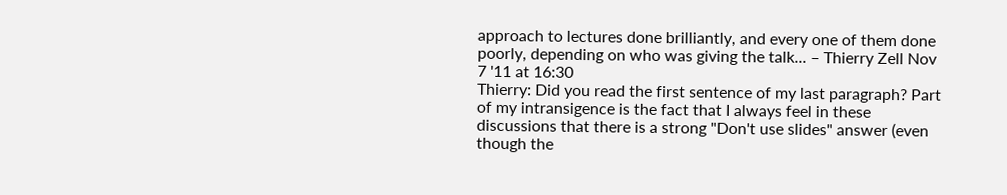approach to lectures done brilliantly, and every one of them done poorly, depending on who was giving the talk... – Thierry Zell Nov 7 '11 at 16:30
Thierry: Did you read the first sentence of my last paragraph? Part of my intransigence is the fact that I always feel in these discussions that there is a strong "Don't use slides" answer (even though the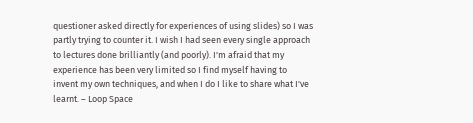questioner asked directly for experiences of using slides) so I was partly trying to counter it. I wish I had seen every single approach to lectures done brilliantly (and poorly). I'm afraid that my experience has been very limited so I find myself having to invent my own techniques, and when I do I like to share what I've learnt. – Loop Space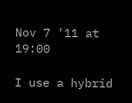Nov 7 '11 at 19:00

I use a hybrid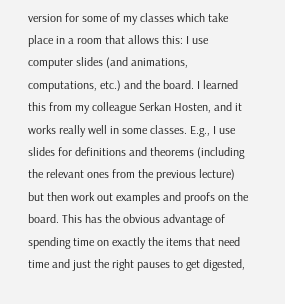version for some of my classes which take place in a room that allows this: I use computer slides (and animations, computations, etc.) and the board. I learned this from my colleague Serkan Hosten, and it works really well in some classes. E.g., I use slides for definitions and theorems (including the relevant ones from the previous lecture) but then work out examples and proofs on the board. This has the obvious advantage of spending time on exactly the items that need time and just the right pauses to get digested,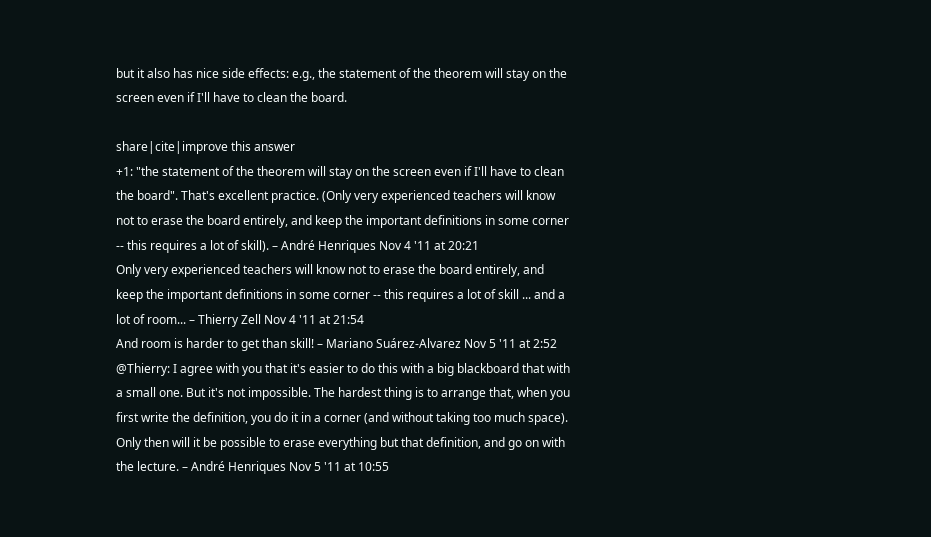but it also has nice side effects: e.g., the statement of the theorem will stay on the screen even if I'll have to clean the board.

share|cite|improve this answer
+1: "the statement of the theorem will stay on the screen even if I'll have to clean the board". That's excellent practice. (Only very experienced teachers will know not to erase the board entirely, and keep the important definitions in some corner -- this requires a lot of skill). – André Henriques Nov 4 '11 at 20:21
Only very experienced teachers will know not to erase the board entirely, and keep the important definitions in some corner -- this requires a lot of skill ... and a lot of room... – Thierry Zell Nov 4 '11 at 21:54
And room is harder to get than skill! – Mariano Suárez-Alvarez Nov 5 '11 at 2:52
@Thierry: I agree with you that it's easier to do this with a big blackboard that with a small one. But it's not impossible. The hardest thing is to arrange that, when you first write the definition, you do it in a corner (and without taking too much space). Only then will it be possible to erase everything but that definition, and go on with the lecture. – André Henriques Nov 5 '11 at 10:55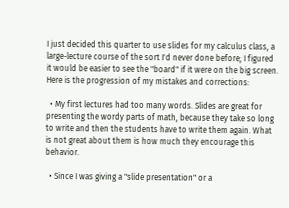I just decided this quarter to use slides for my calculus class, a large-lecture course of the sort I'd never done before; I figured it would be easier to see the "board" if it were on the big screen. Here is the progression of my mistakes and corrections:

  • My first lectures had too many words. Slides are great for presenting the wordy parts of math, because they take so long to write and then the students have to write them again. What is not great about them is how much they encourage this behavior.

  • Since I was giving a "slide presentation" or a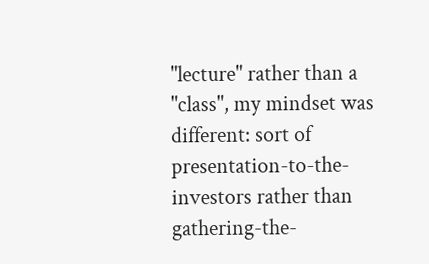"lecture" rather than a "class", my mindset was different: sort of presentation-to-the-investors rather than gathering-the-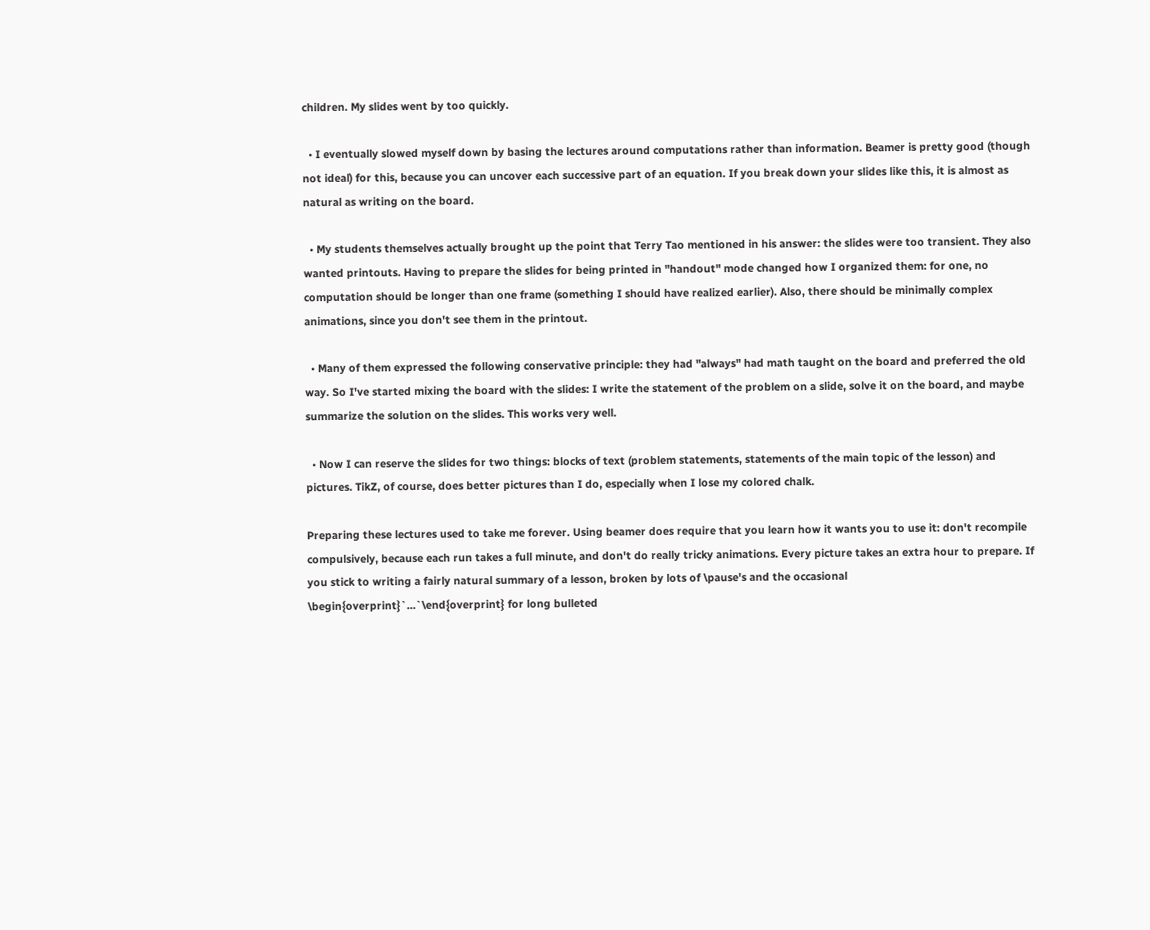children. My slides went by too quickly.

  • I eventually slowed myself down by basing the lectures around computations rather than information. Beamer is pretty good (though not ideal) for this, because you can uncover each successive part of an equation. If you break down your slides like this, it is almost as natural as writing on the board.

  • My students themselves actually brought up the point that Terry Tao mentioned in his answer: the slides were too transient. They also wanted printouts. Having to prepare the slides for being printed in "handout" mode changed how I organized them: for one, no computation should be longer than one frame (something I should have realized earlier). Also, there should be minimally complex animations, since you don't see them in the printout.

  • Many of them expressed the following conservative principle: they had "always" had math taught on the board and preferred the old way. So I've started mixing the board with the slides: I write the statement of the problem on a slide, solve it on the board, and maybe summarize the solution on the slides. This works very well.

  • Now I can reserve the slides for two things: blocks of text (problem statements, statements of the main topic of the lesson) and pictures. TikZ, of course, does better pictures than I do, especially when I lose my colored chalk.

Preparing these lectures used to take me forever. Using beamer does require that you learn how it wants you to use it: don't recompile compulsively, because each run takes a full minute, and don't do really tricky animations. Every picture takes an extra hour to prepare. If you stick to writing a fairly natural summary of a lesson, broken by lots of \pause's and the occasional \begin{overprint}`...`\end{overprint} for long bulleted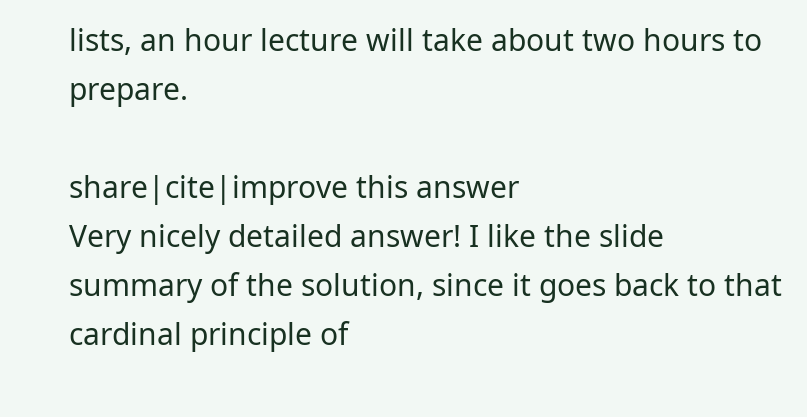lists, an hour lecture will take about two hours to prepare.

share|cite|improve this answer
Very nicely detailed answer! I like the slide summary of the solution, since it goes back to that cardinal principle of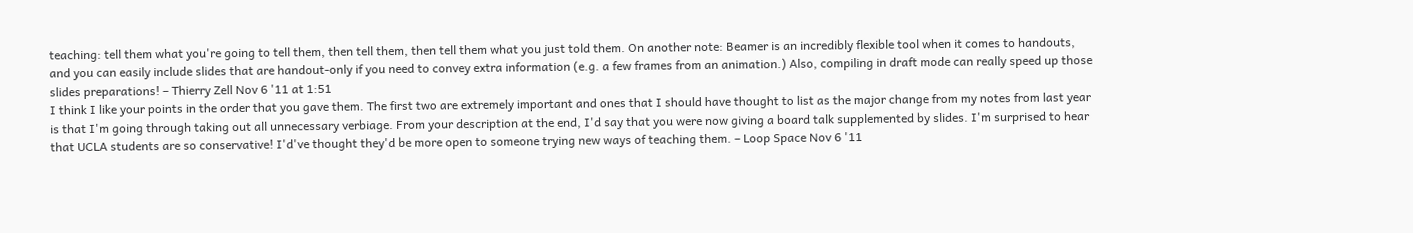teaching: tell them what you're going to tell them, then tell them, then tell them what you just told them. On another note: Beamer is an incredibly flexible tool when it comes to handouts, and you can easily include slides that are handout-only if you need to convey extra information (e.g. a few frames from an animation.) Also, compiling in draft mode can really speed up those slides preparations! – Thierry Zell Nov 6 '11 at 1:51
I think I like your points in the order that you gave them. The first two are extremely important and ones that I should have thought to list as the major change from my notes from last year is that I'm going through taking out all unnecessary verbiage. From your description at the end, I'd say that you were now giving a board talk supplemented by slides. I'm surprised to hear that UCLA students are so conservative! I'd've thought they'd be more open to someone trying new ways of teaching them. – Loop Space Nov 6 '11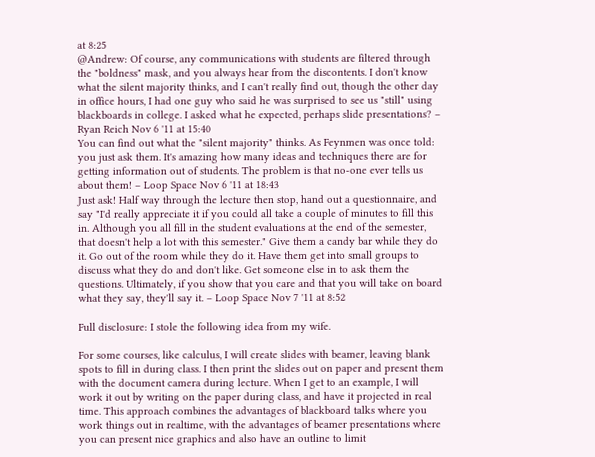at 8:25
@Andrew: Of course, any communications with students are filtered through the "boldness" mask, and you always hear from the discontents. I don't know what the silent majority thinks, and I can't really find out, though the other day in office hours, I had one guy who said he was surprised to see us "still" using blackboards in college. I asked what he expected, perhaps slide presentations? – Ryan Reich Nov 6 '11 at 15:40
You can find out what the "silent majority" thinks. As Feynmen was once told: you just ask them. It's amazing how many ideas and techniques there are for getting information out of students. The problem is that no-one ever tells us about them! – Loop Space Nov 6 '11 at 18:43
Just ask! Half way through the lecture then stop, hand out a questionnaire, and say "I'd really appreciate it if you could all take a couple of minutes to fill this in. Although you all fill in the student evaluations at the end of the semester, that doesn't help a lot with this semester." Give them a candy bar while they do it. Go out of the room while they do it. Have them get into small groups to discuss what they do and don't like. Get someone else in to ask them the questions. Ultimately, if you show that you care and that you will take on board what they say, they'll say it. – Loop Space Nov 7 '11 at 8:52

Full disclosure: I stole the following idea from my wife.

For some courses, like calculus, I will create slides with beamer, leaving blank spots to fill in during class. I then print the slides out on paper and present them with the document camera during lecture. When I get to an example, I will work it out by writing on the paper during class, and have it projected in real time. This approach combines the advantages of blackboard talks where you work things out in realtime, with the advantages of beamer presentations where you can present nice graphics and also have an outline to limit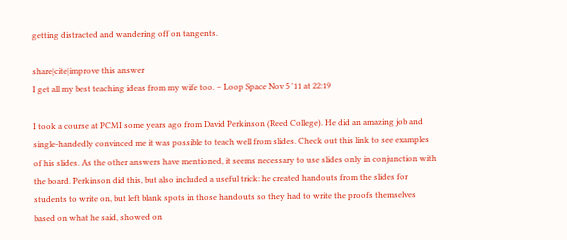getting distracted and wandering off on tangents.

share|cite|improve this answer
I get all my best teaching ideas from my wife too. – Loop Space Nov 5 '11 at 22:19

I took a course at PCMI some years ago from David Perkinson (Reed College). He did an amazing job and single-handedly convinced me it was possible to teach well from slides. Check out this link to see examples of his slides. As the other answers have mentioned, it seems necessary to use slides only in conjunction with the board. Perkinson did this, but also included a useful trick: he created handouts from the slides for students to write on, but left blank spots in those handouts so they had to write the proofs themselves based on what he said, showed on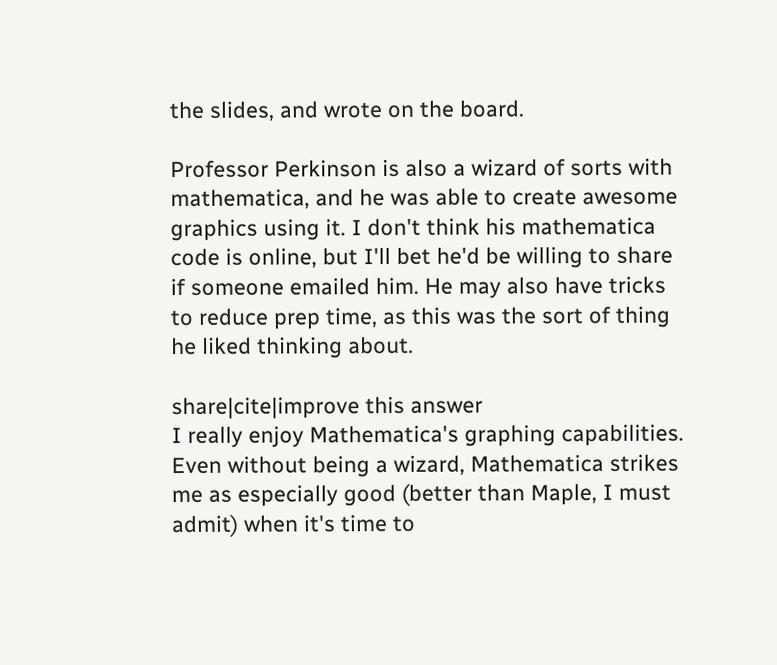the slides, and wrote on the board.

Professor Perkinson is also a wizard of sorts with mathematica, and he was able to create awesome graphics using it. I don't think his mathematica code is online, but I'll bet he'd be willing to share if someone emailed him. He may also have tricks to reduce prep time, as this was the sort of thing he liked thinking about.

share|cite|improve this answer
I really enjoy Mathematica's graphing capabilities. Even without being a wizard, Mathematica strikes me as especially good (better than Maple, I must admit) when it's time to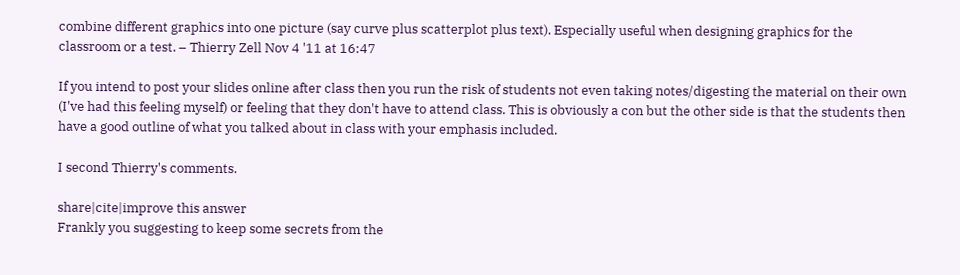combine different graphics into one picture (say curve plus scatterplot plus text). Especially useful when designing graphics for the classroom or a test. – Thierry Zell Nov 4 '11 at 16:47

If you intend to post your slides online after class then you run the risk of students not even taking notes/digesting the material on their own (I've had this feeling myself) or feeling that they don't have to attend class. This is obviously a con but the other side is that the students then have a good outline of what you talked about in class with your emphasis included.

I second Thierry's comments.

share|cite|improve this answer
Frankly you suggesting to keep some secrets from the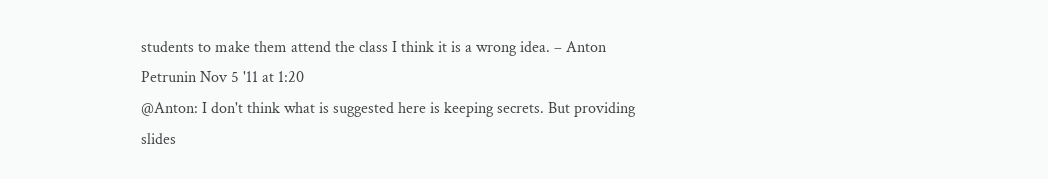students to make them attend the class I think it is a wrong idea. – Anton Petrunin Nov 5 '11 at 1:20
@Anton: I don't think what is suggested here is keeping secrets. But providing slides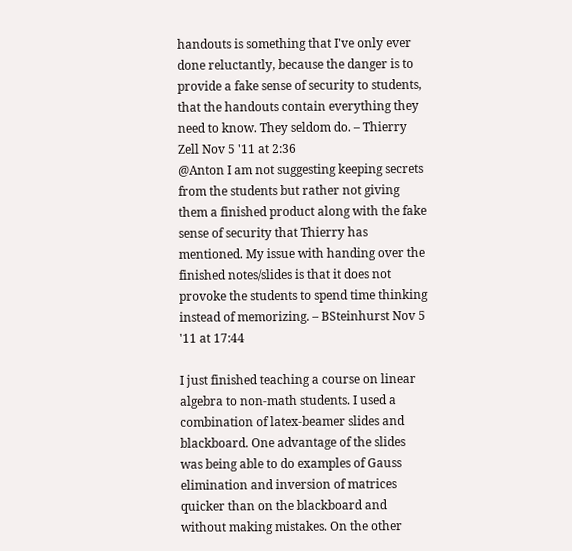handouts is something that I've only ever done reluctantly, because the danger is to provide a fake sense of security to students, that the handouts contain everything they need to know. They seldom do. – Thierry Zell Nov 5 '11 at 2:36
@Anton I am not suggesting keeping secrets from the students but rather not giving them a finished product along with the fake sense of security that Thierry has mentioned. My issue with handing over the finished notes/slides is that it does not provoke the students to spend time thinking instead of memorizing. – BSteinhurst Nov 5 '11 at 17:44

I just finished teaching a course on linear algebra to non-math students. I used a combination of latex-beamer slides and blackboard. One advantage of the slides was being able to do examples of Gauss elimination and inversion of matrices quicker than on the blackboard and without making mistakes. On the other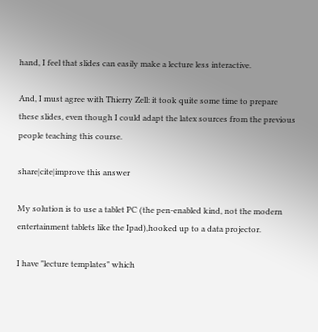hand, I feel that slides can easily make a lecture less interactive.

And, I must agree with Thierry Zell: it took quite some time to prepare these slides, even though I could adapt the latex sources from the previous people teaching this course.

share|cite|improve this answer

My solution is to use a tablet PC (the pen-enabled kind, not the modern entertainment tablets like the Ipad),hooked up to a data projector.

I have "lecture templates" which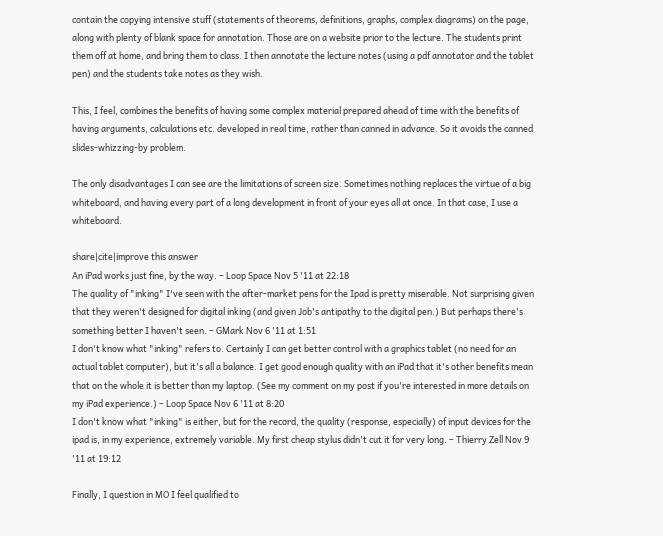contain the copying intensive stuff (statements of theorems, definitions, graphs, complex diagrams) on the page, along with plenty of blank space for annotation. Those are on a website prior to the lecture. The students print them off at home, and bring them to class. I then annotate the lecture notes (using a pdf annotator and the tablet pen) and the students take notes as they wish.

This, I feel, combines the benefits of having some complex material prepared ahead of time with the benefits of having arguments, calculations etc. developed in real time, rather than canned in advance. So it avoids the canned slides-whizzing-by problem.

The only disadvantages I can see are the limitations of screen size. Sometimes nothing replaces the virtue of a big whiteboard, and having every part of a long development in front of your eyes all at once. In that case, I use a whiteboard.

share|cite|improve this answer
An iPad works just fine, by the way. – Loop Space Nov 5 '11 at 22:18
The quality of "inking" I've seen with the after-market pens for the Ipad is pretty miserable. Not surprising given that they weren't designed for digital inking (and given Job's antipathy to the digital pen.) But perhaps there's something better I haven't seen. – GMark Nov 6 '11 at 1:51
I don't know what "inking" refers to. Certainly I can get better control with a graphics tablet (no need for an actual tablet computer), but it's all a balance. I get good enough quality with an iPad that it's other benefits mean that on the whole it is better than my laptop. (See my comment on my post if you're interested in more details on my iPad experience.) – Loop Space Nov 6 '11 at 8:20
I don't know what "inking" is either, but for the record, the quality (response, especially) of input devices for the ipad is, in my experience, extremely variable. My first cheap stylus didn't cut it for very long. – Thierry Zell Nov 9 '11 at 19:12

Finally, I question in MO I feel qualified to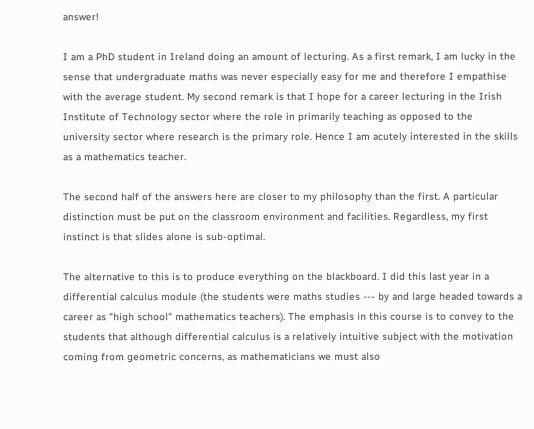answer!

I am a PhD student in Ireland doing an amount of lecturing. As a first remark, I am lucky in the sense that undergraduate maths was never especially easy for me and therefore I empathise with the average student. My second remark is that I hope for a career lecturing in the Irish Institute of Technology sector where the role in primarily teaching as opposed to the university sector where research is the primary role. Hence I am acutely interested in the skills as a mathematics teacher.

The second half of the answers here are closer to my philosophy than the first. A particular distinction must be put on the classroom environment and facilities. Regardless, my first instinct is that slides alone is sub-optimal.

The alternative to this is to produce everything on the blackboard. I did this last year in a differential calculus module (the students were maths studies --- by and large headed towards a career as "high school" mathematics teachers). The emphasis in this course is to convey to the students that although differential calculus is a relatively intuitive subject with the motivation coming from geometric concerns, as mathematicians we must also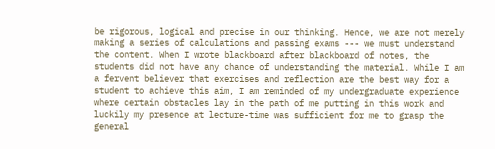be rigorous, logical and precise in our thinking. Hence, we are not merely making a series of calculations and passing exams --- we must understand the content. When I wrote blackboard after blackboard of notes, the students did not have any chance of understanding the material. While I am a fervent believer that exercises and reflection are the best way for a student to achieve this aim, I am reminded of my undergraduate experience where certain obstacles lay in the path of me putting in this work and luckily my presence at lecture-time was sufficient for me to grasp the general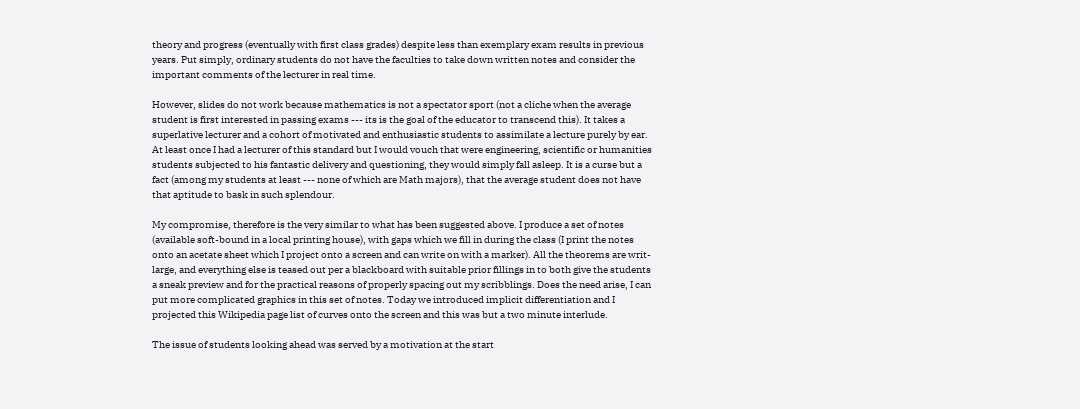theory and progress (eventually with first class grades) despite less than exemplary exam results in previous years. Put simply, ordinary students do not have the faculties to take down written notes and consider the important comments of the lecturer in real time.

However, slides do not work because mathematics is not a spectator sport (not a cliche when the average student is first interested in passing exams --- its is the goal of the educator to transcend this). It takes a superlative lecturer and a cohort of motivated and enthusiastic students to assimilate a lecture purely by ear. At least once I had a lecturer of this standard but I would vouch that were engineering, scientific or humanities students subjected to his fantastic delivery and questioning, they would simply fall asleep. It is a curse but a fact (among my students at least --- none of which are Math majors), that the average student does not have that aptitude to bask in such splendour.

My compromise, therefore is the very similar to what has been suggested above. I produce a set of notes (available soft-bound in a local printing house), with gaps which we fill in during the class (I print the notes onto an acetate sheet which I project onto a screen and can write on with a marker). All the theorems are writ-large, and everything else is teased out per a blackboard with suitable prior fillings in to both give the students a sneak preview and for the practical reasons of properly spacing out my scribblings. Does the need arise, I can put more complicated graphics in this set of notes. Today we introduced implicit differentiation and I projected this Wikipedia page list of curves onto the screen and this was but a two minute interlude.

The issue of students looking ahead was served by a motivation at the start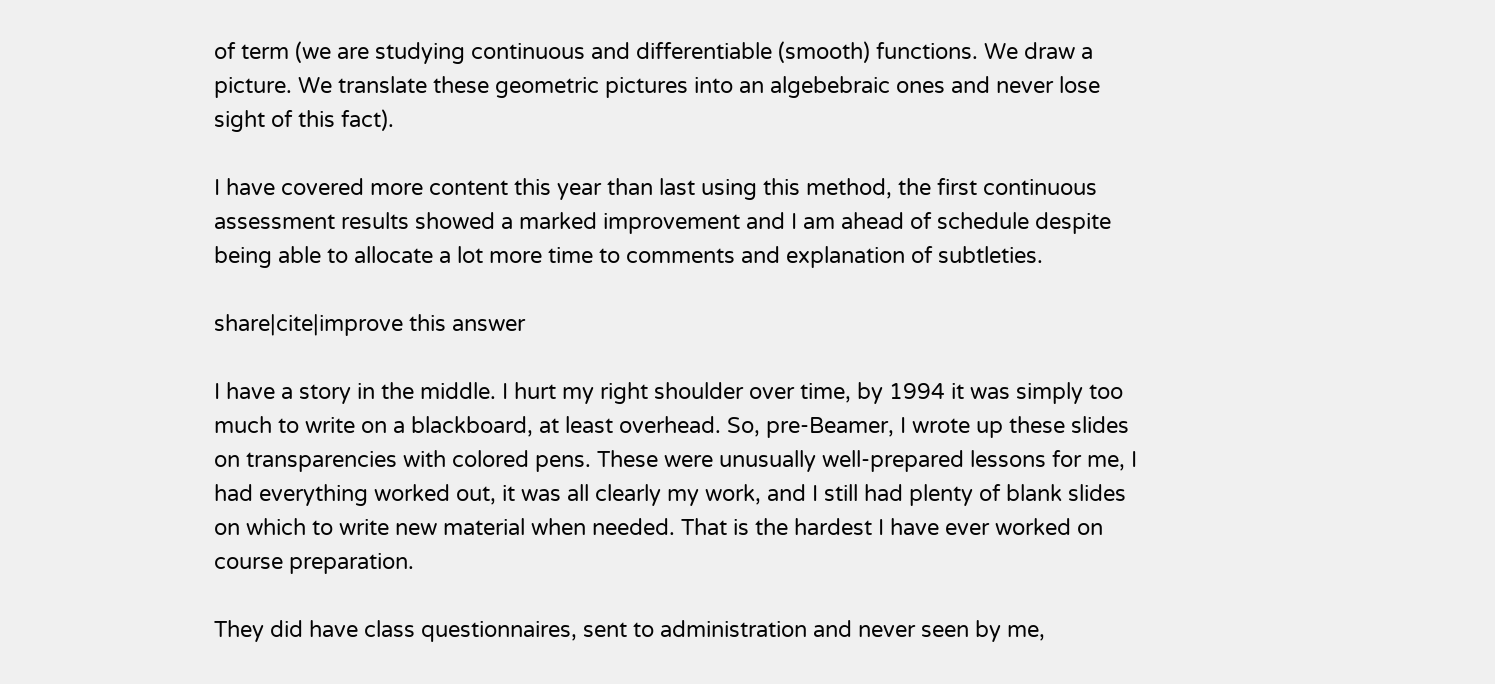of term (we are studying continuous and differentiable (smooth) functions. We draw a picture. We translate these geometric pictures into an algebebraic ones and never lose sight of this fact).

I have covered more content this year than last using this method, the first continuous assessment results showed a marked improvement and I am ahead of schedule despite being able to allocate a lot more time to comments and explanation of subtleties.

share|cite|improve this answer

I have a story in the middle. I hurt my right shoulder over time, by 1994 it was simply too much to write on a blackboard, at least overhead. So, pre-Beamer, I wrote up these slides on transparencies with colored pens. These were unusually well-prepared lessons for me, I had everything worked out, it was all clearly my work, and I still had plenty of blank slides on which to write new material when needed. That is the hardest I have ever worked on course preparation.

They did have class questionnaires, sent to administration and never seen by me,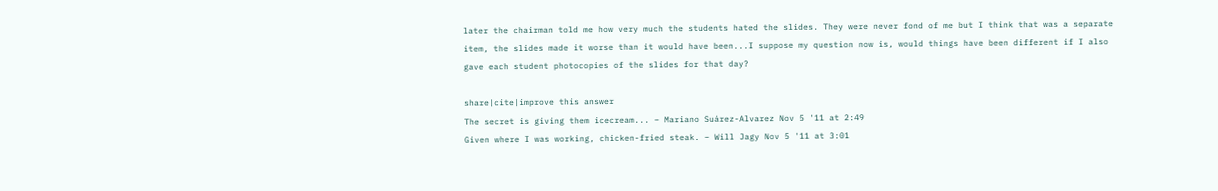later the chairman told me how very much the students hated the slides. They were never fond of me but I think that was a separate item, the slides made it worse than it would have been...I suppose my question now is, would things have been different if I also gave each student photocopies of the slides for that day?

share|cite|improve this answer
The secret is giving them icecream... – Mariano Suárez-Alvarez Nov 5 '11 at 2:49
Given where I was working, chicken-fried steak. – Will Jagy Nov 5 '11 at 3:01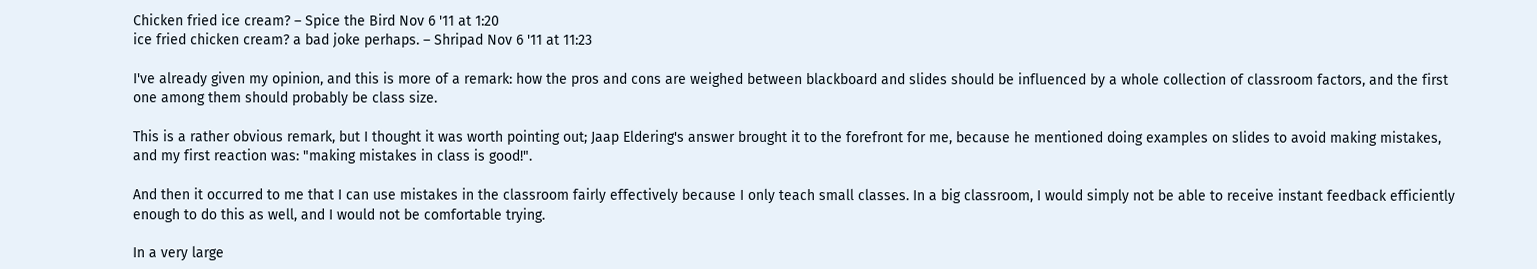Chicken fried ice cream? – Spice the Bird Nov 6 '11 at 1:20
ice fried chicken cream? a bad joke perhaps. – Shripad Nov 6 '11 at 11:23

I've already given my opinion, and this is more of a remark: how the pros and cons are weighed between blackboard and slides should be influenced by a whole collection of classroom factors, and the first one among them should probably be class size.

This is a rather obvious remark, but I thought it was worth pointing out; Jaap Eldering's answer brought it to the forefront for me, because he mentioned doing examples on slides to avoid making mistakes, and my first reaction was: "making mistakes in class is good!".

And then it occurred to me that I can use mistakes in the classroom fairly effectively because I only teach small classes. In a big classroom, I would simply not be able to receive instant feedback efficiently enough to do this as well, and I would not be comfortable trying.

In a very large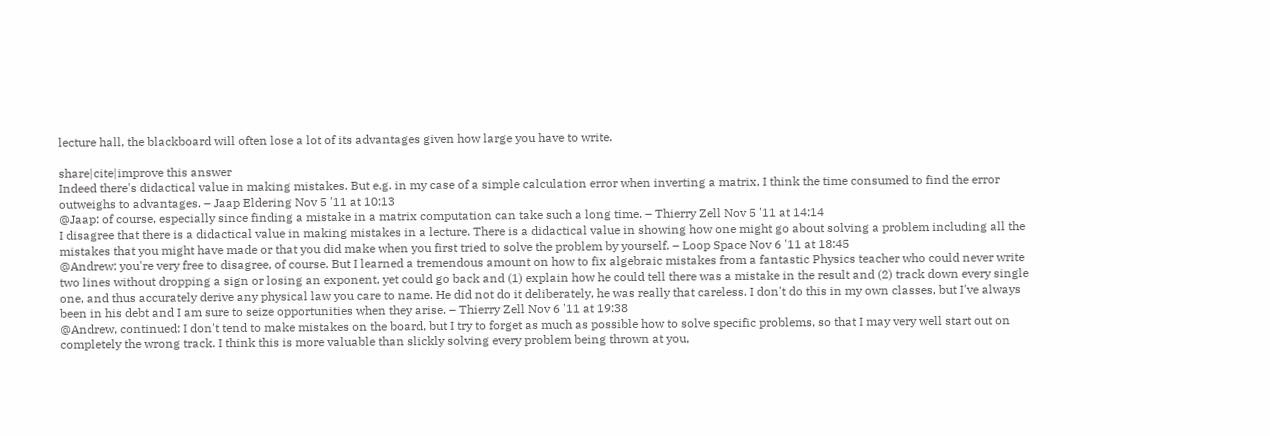lecture hall, the blackboard will often lose a lot of its advantages given how large you have to write.

share|cite|improve this answer
Indeed there's didactical value in making mistakes. But e.g. in my case of a simple calculation error when inverting a matrix, I think the time consumed to find the error outweighs to advantages. – Jaap Eldering Nov 5 '11 at 10:13
@Jaap: of course, especially since finding a mistake in a matrix computation can take such a long time. – Thierry Zell Nov 5 '11 at 14:14
I disagree that there is a didactical value in making mistakes in a lecture. There is a didactical value in showing how one might go about solving a problem including all the mistakes that you might have made or that you did make when you first tried to solve the problem by yourself. – Loop Space Nov 6 '11 at 18:45
@Andrew: you're very free to disagree, of course. But I learned a tremendous amount on how to fix algebraic mistakes from a fantastic Physics teacher who could never write two lines without dropping a sign or losing an exponent, yet could go back and (1) explain how he could tell there was a mistake in the result and (2) track down every single one, and thus accurately derive any physical law you care to name. He did not do it deliberately, he was really that careless. I don't do this in my own classes, but I've always been in his debt and I am sure to seize opportunities when they arise. – Thierry Zell Nov 6 '11 at 19:38
@Andrew, continued: I don't tend to make mistakes on the board, but I try to forget as much as possible how to solve specific problems, so that I may very well start out on completely the wrong track. I think this is more valuable than slickly solving every problem being thrown at you,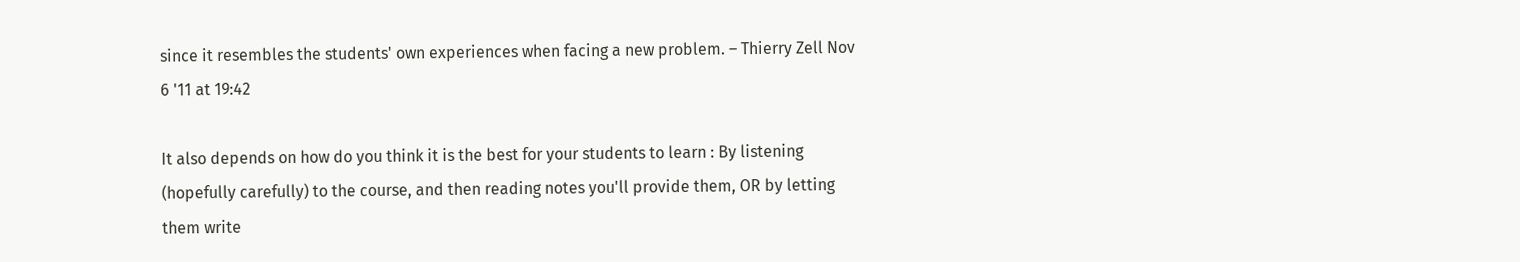since it resembles the students' own experiences when facing a new problem. – Thierry Zell Nov 6 '11 at 19:42

It also depends on how do you think it is the best for your students to learn : By listening (hopefully carefully) to the course, and then reading notes you'll provide them, OR by letting them write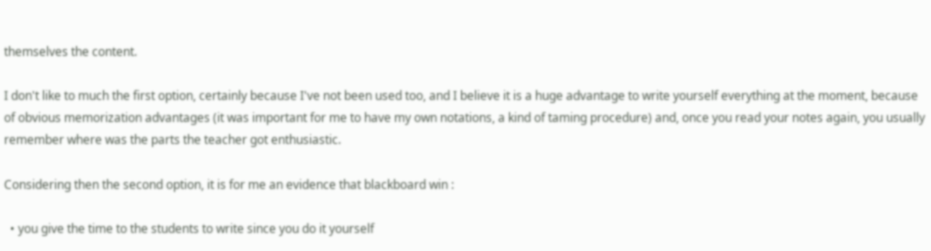themselves the content.

I don't like to much the first option, certainly because I've not been used too, and I believe it is a huge advantage to write yourself everything at the moment, because of obvious memorization advantages (it was important for me to have my own notations, a kind of taming procedure) and, once you read your notes again, you usually remember where was the parts the teacher got enthusiastic.

Considering then the second option, it is for me an evidence that blackboard win :

  • you give the time to the students to write since you do it yourself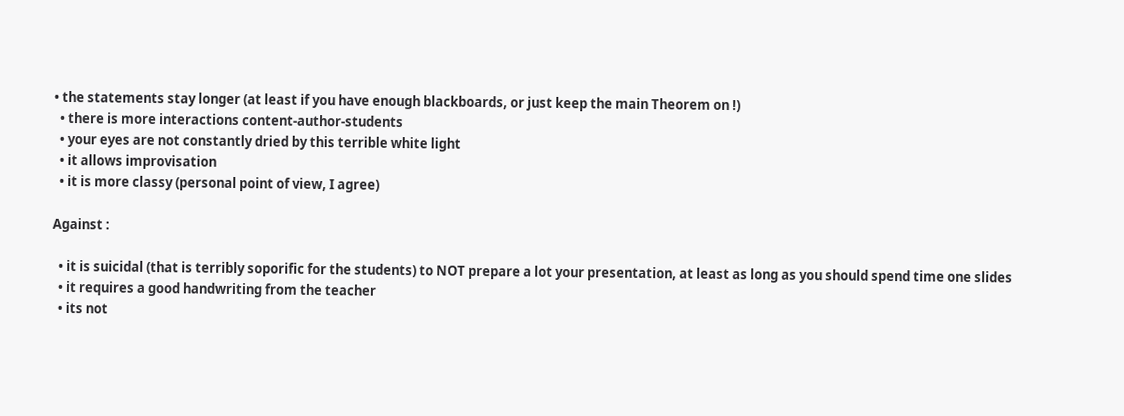• the statements stay longer (at least if you have enough blackboards, or just keep the main Theorem on !)
  • there is more interactions content-author-students
  • your eyes are not constantly dried by this terrible white light
  • it allows improvisation
  • it is more classy (personal point of view, I agree)

Against :

  • it is suicidal (that is terribly soporific for the students) to NOT prepare a lot your presentation, at least as long as you should spend time one slides
  • it requires a good handwriting from the teacher
  • its not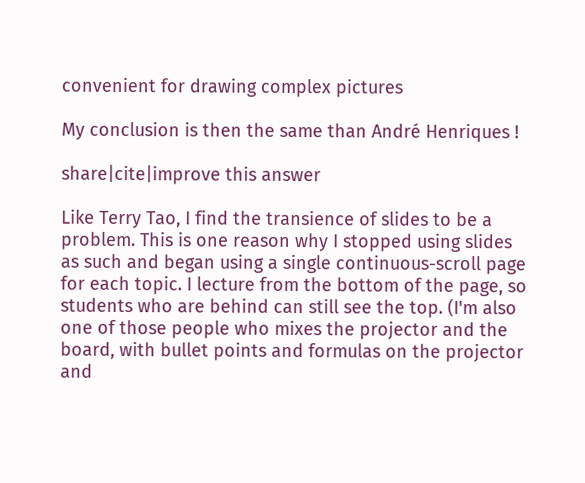convenient for drawing complex pictures

My conclusion is then the same than André Henriques !

share|cite|improve this answer

Like Terry Tao, I find the transience of slides to be a problem. This is one reason why I stopped using slides as such and began using a single continuous-scroll page for each topic. I lecture from the bottom of the page, so students who are behind can still see the top. (I'm also one of those people who mixes the projector and the board, with bullet points and formulas on the projector and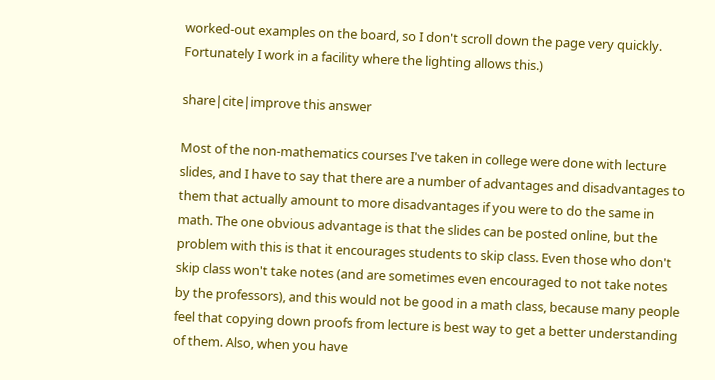worked-out examples on the board, so I don't scroll down the page very quickly. Fortunately I work in a facility where the lighting allows this.)

share|cite|improve this answer

Most of the non-mathematics courses I've taken in college were done with lecture slides, and I have to say that there are a number of advantages and disadvantages to them that actually amount to more disadvantages if you were to do the same in math. The one obvious advantage is that the slides can be posted online, but the problem with this is that it encourages students to skip class. Even those who don't skip class won't take notes (and are sometimes even encouraged to not take notes by the professors), and this would not be good in a math class, because many people feel that copying down proofs from lecture is best way to get a better understanding of them. Also, when you have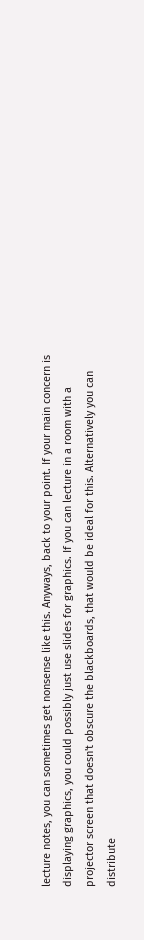lecture notes, you can sometimes get nonsense like this. Anyways, back to your point. If your main concern is displaying graphics, you could possibly just use slides for graphics. If you can lecture in a room with a projector screen that doesn't obscure the blackboards, that would be ideal for this. Alternatively you can distribute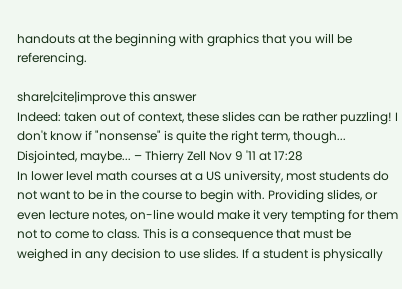handouts at the beginning with graphics that you will be referencing.

share|cite|improve this answer
Indeed: taken out of context, these slides can be rather puzzling! I don't know if "nonsense" is quite the right term, though... Disjointed, maybe... – Thierry Zell Nov 9 '11 at 17:28
In lower level math courses at a US university, most students do not want to be in the course to begin with. Providing slides, or even lecture notes, on-line would make it very tempting for them not to come to class. This is a consequence that must be weighed in any decision to use slides. If a student is physically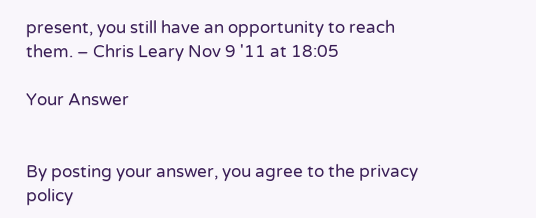present, you still have an opportunity to reach them. – Chris Leary Nov 9 '11 at 18:05

Your Answer


By posting your answer, you agree to the privacy policy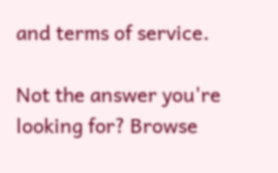and terms of service.

Not the answer you're looking for? Browse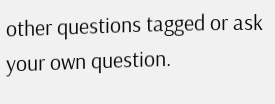other questions tagged or ask your own question.